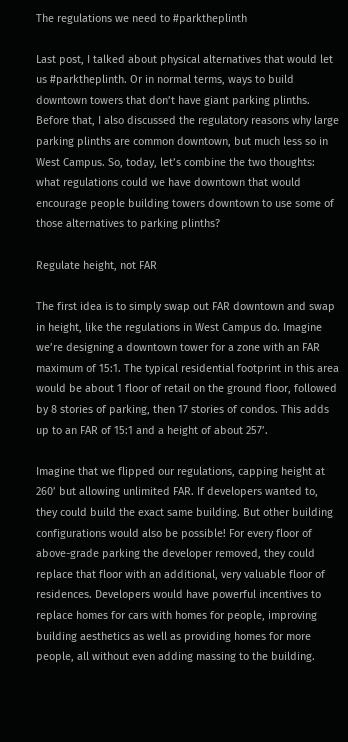The regulations we need to #parktheplinth

Last post, I talked about physical alternatives that would let us #parktheplinth. Or in normal terms, ways to build downtown towers that don’t have giant parking plinths. Before that, I also discussed the regulatory reasons why large parking plinths are common downtown, but much less so in West Campus. So, today, let’s combine the two thoughts: what regulations could we have downtown that would encourage people building towers downtown to use some of those alternatives to parking plinths?

Regulate height, not FAR

The first idea is to simply swap out FAR downtown and swap in height, like the regulations in West Campus do. Imagine we’re designing a downtown tower for a zone with an FAR maximum of 15:1. The typical residential footprint in this area would be about 1 floor of retail on the ground floor, followed by 8 stories of parking, then 17 stories of condos. This adds up to an FAR of 15:1 and a height of about 257’.

Imagine that we flipped our regulations, capping height at 260’ but allowing unlimited FAR. If developers wanted to, they could build the exact same building. But other building configurations would also be possible! For every floor of above-grade parking the developer removed, they could replace that floor with an additional, very valuable floor of residences. Developers would have powerful incentives to replace homes for cars with homes for people, improving building aesthetics as well as providing homes for more people, all without even adding massing to the building.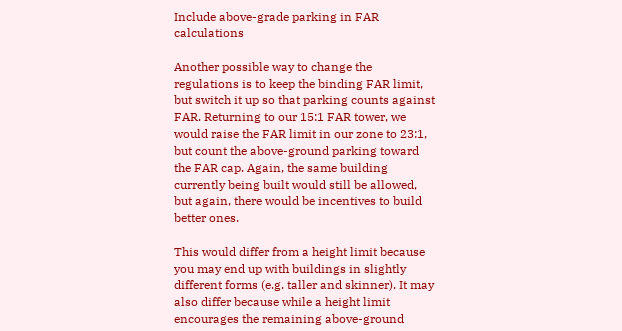Include above-grade parking in FAR calculations

Another possible way to change the regulations is to keep the binding FAR limit, but switch it up so that parking counts against FAR. Returning to our 15:1 FAR tower, we would raise the FAR limit in our zone to 23:1, but count the above-ground parking toward the FAR cap. Again, the same building currently being built would still be allowed, but again, there would be incentives to build better ones.

This would differ from a height limit because you may end up with buildings in slightly different forms (e.g. taller and skinner). It may also differ because while a height limit encourages the remaining above-ground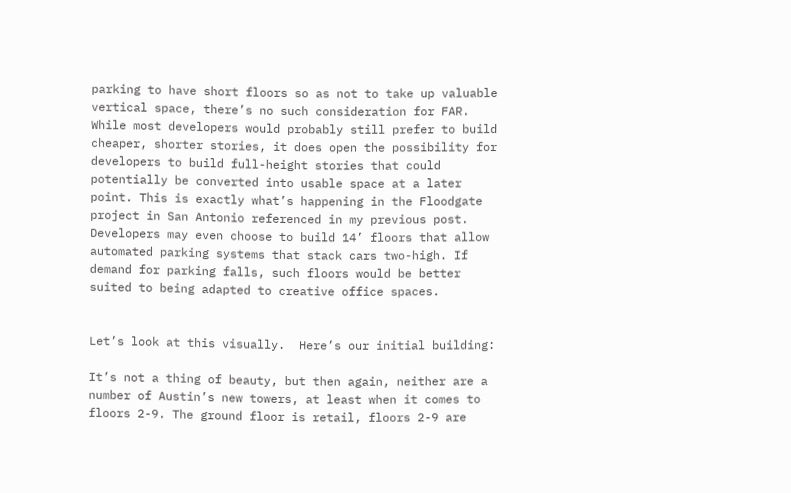parking to have short floors so as not to take up valuable vertical space, there’s no such consideration for FAR. While most developers would probably still prefer to build cheaper, shorter stories, it does open the possibility for developers to build full-height stories that could potentially be converted into usable space at a later point. This is exactly what’s happening in the Floodgate project in San Antonio referenced in my previous post. Developers may even choose to build 14’ floors that allow automated parking systems that stack cars two-high. If demand for parking falls, such floors would be better suited to being adapted to creative office spaces.


Let’s look at this visually.  Here’s our initial building:

It’s not a thing of beauty, but then again, neither are a number of Austin’s new towers, at least when it comes to floors 2-9. The ground floor is retail, floors 2-9 are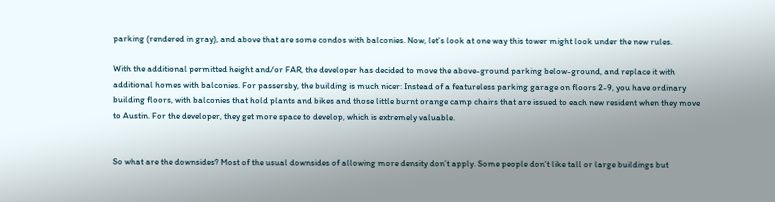parking (rendered in gray), and above that are some condos with balconies. Now, let’s look at one way this tower might look under the new rules.

With the additional permitted height and/or FAR, the developer has decided to move the above-ground parking below-ground, and replace it with additional homes with balconies. For passersby, the building is much nicer: Instead of a featureless parking garage on floors 2-9, you have ordinary building floors, with balconies that hold plants and bikes and those little burnt orange camp chairs that are issued to each new resident when they move to Austin. For the developer, they get more space to develop, which is extremely valuable.


So what are the downsides? Most of the usual downsides of allowing more density don’t apply. Some people don’t like tall or large buildings but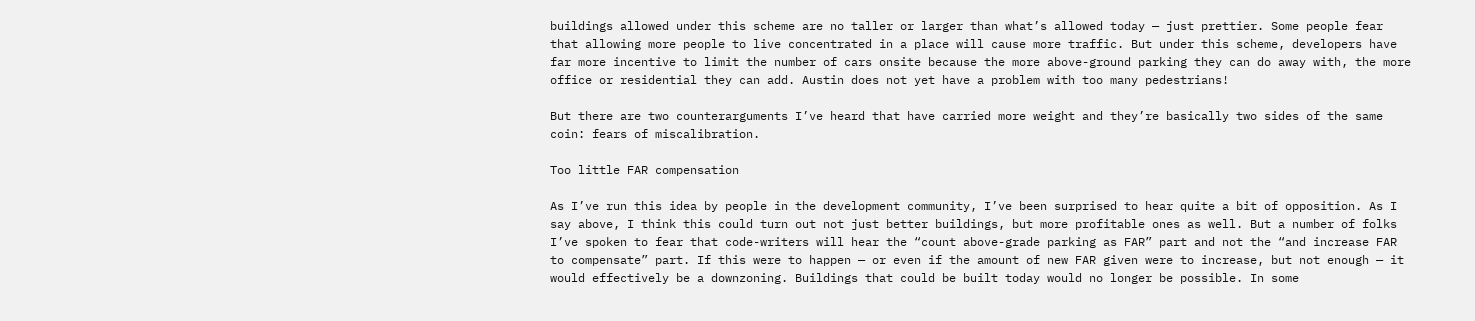buildings allowed under this scheme are no taller or larger than what’s allowed today — just prettier. Some people fear that allowing more people to live concentrated in a place will cause more traffic. But under this scheme, developers have far more incentive to limit the number of cars onsite because the more above-ground parking they can do away with, the more office or residential they can add. Austin does not yet have a problem with too many pedestrians!

But there are two counterarguments I’ve heard that have carried more weight and they’re basically two sides of the same coin: fears of miscalibration.

Too little FAR compensation

As I’ve run this idea by people in the development community, I’ve been surprised to hear quite a bit of opposition. As I say above, I think this could turn out not just better buildings, but more profitable ones as well. But a number of folks I’ve spoken to fear that code-writers will hear the “count above-grade parking as FAR” part and not the “and increase FAR to compensate” part. If this were to happen — or even if the amount of new FAR given were to increase, but not enough — it would effectively be a downzoning. Buildings that could be built today would no longer be possible. In some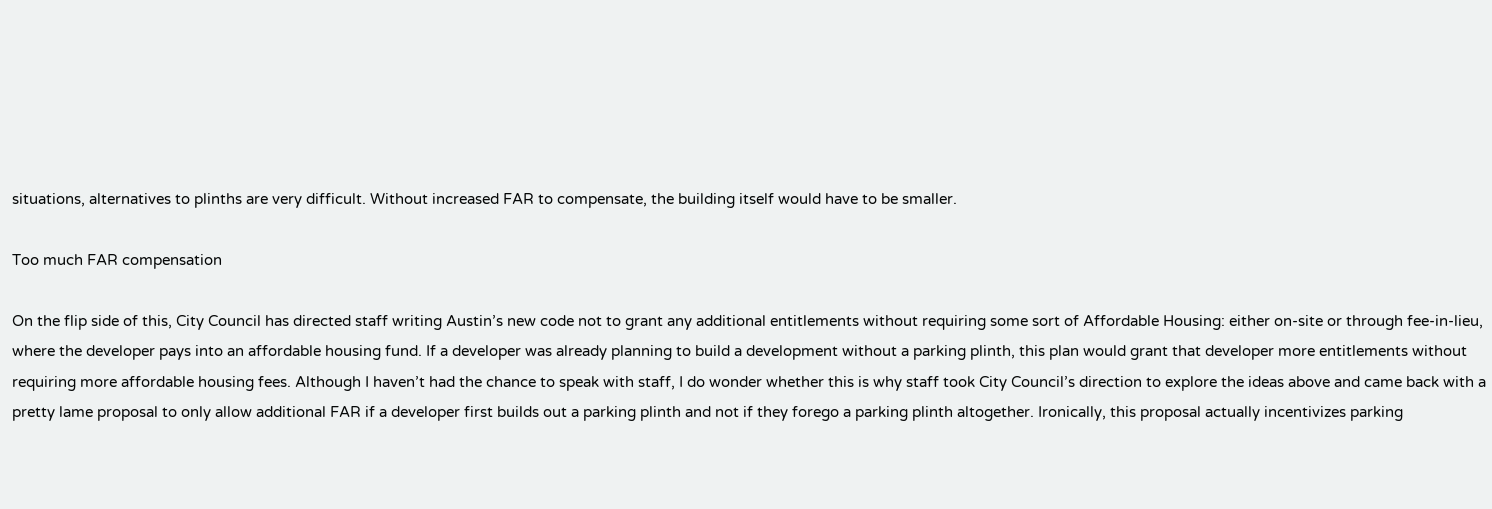situations, alternatives to plinths are very difficult. Without increased FAR to compensate, the building itself would have to be smaller.

Too much FAR compensation

On the flip side of this, City Council has directed staff writing Austin’s new code not to grant any additional entitlements without requiring some sort of Affordable Housing: either on-site or through fee-in-lieu, where the developer pays into an affordable housing fund. If a developer was already planning to build a development without a parking plinth, this plan would grant that developer more entitlements without requiring more affordable housing fees. Although I haven’t had the chance to speak with staff, I do wonder whether this is why staff took City Council’s direction to explore the ideas above and came back with a pretty lame proposal to only allow additional FAR if a developer first builds out a parking plinth and not if they forego a parking plinth altogether. Ironically, this proposal actually incentivizes parking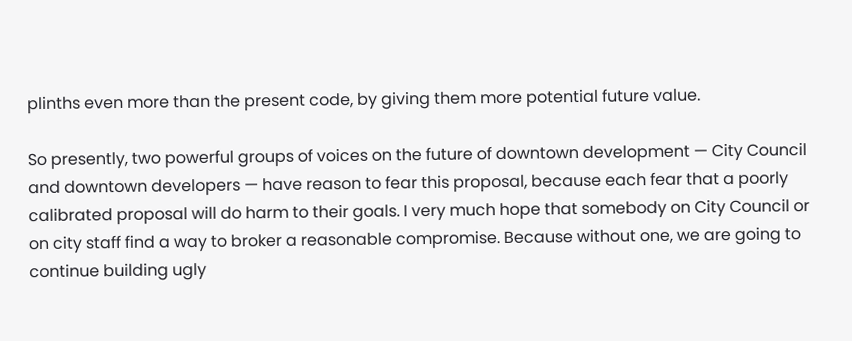plinths even more than the present code, by giving them more potential future value.

So presently, two powerful groups of voices on the future of downtown development — City Council and downtown developers — have reason to fear this proposal, because each fear that a poorly calibrated proposal will do harm to their goals. I very much hope that somebody on City Council or on city staff find a way to broker a reasonable compromise. Because without one, we are going to continue building ugly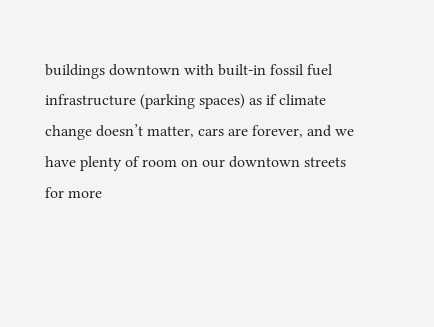buildings downtown with built-in fossil fuel infrastructure (parking spaces) as if climate change doesn’t matter, cars are forever, and we have plenty of room on our downtown streets for more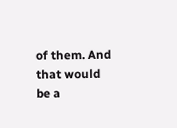of them. And that would be a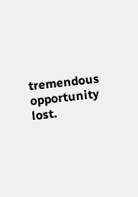tremendous opportunity lost.